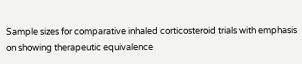Sample sizes for comparative inhaled corticosteroid trials with emphasis on showing therapeutic equivalence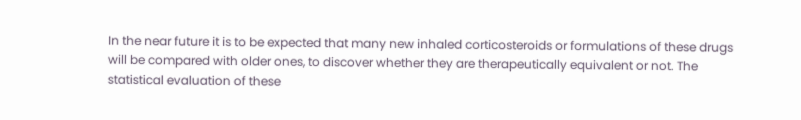In the near future it is to be expected that many new inhaled corticosteroids or formulations of these drugs will be compared with older ones, to discover whether they are therapeutically equivalent or not. The statistical evaluation of these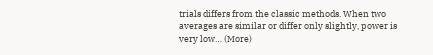trials differs from the classic methods. When two averages are similar or differ only slightly, power is very low… (More)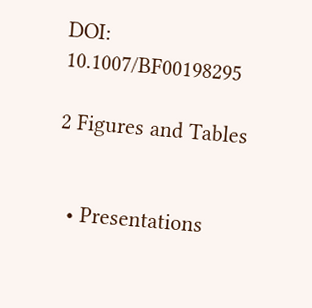DOI: 10.1007/BF00198295

2 Figures and Tables


  • Presentations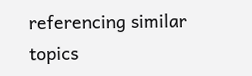referencing similar topics